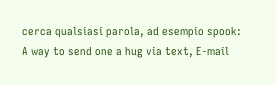cerca qualsiasi parola, ad esempio spook:
A way to send one a hug via text, E-mail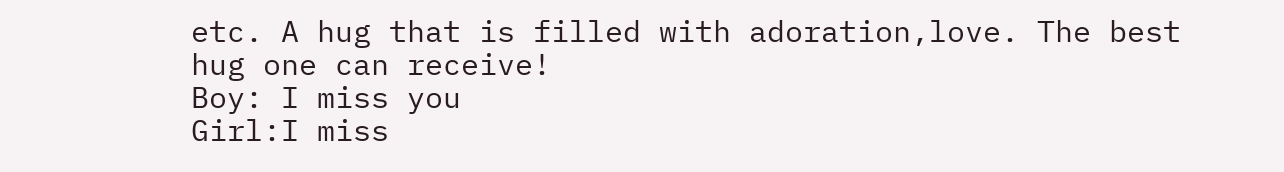etc. A hug that is filled with adoration,love. The best hug one can receive!
Boy: I miss you
Girl:I miss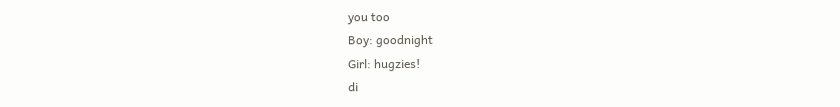you too
Boy: goodnight
Girl: hugzies!
di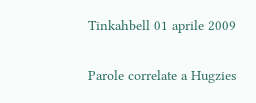Tinkahbell 01 aprile 2009

Parole correlate a Hugzies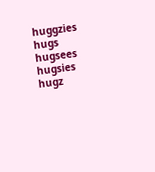huggzies hugs hugsees hugsies hugz